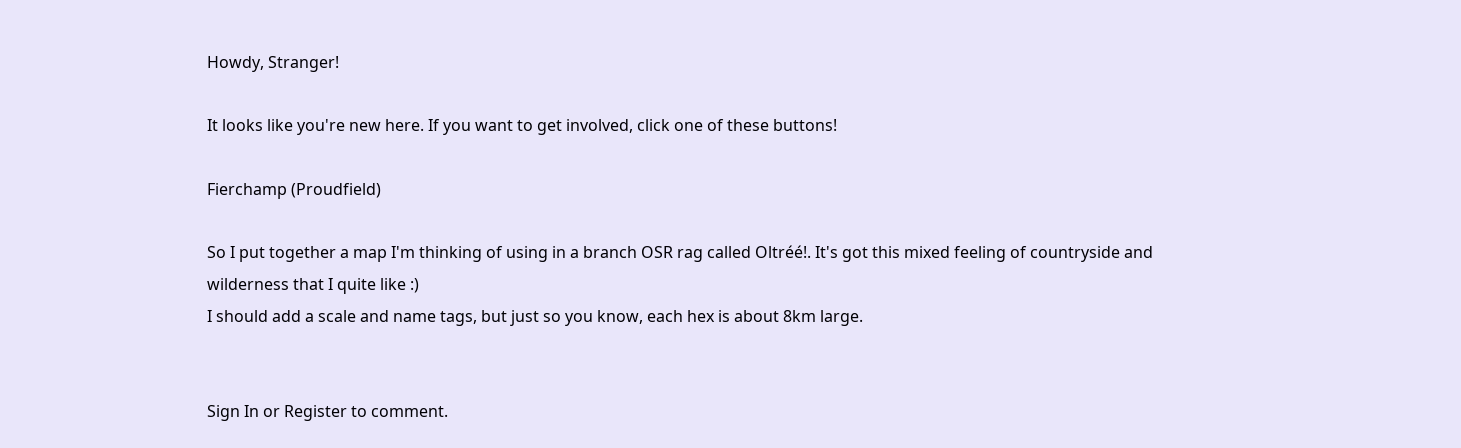Howdy, Stranger!

It looks like you're new here. If you want to get involved, click one of these buttons!

Fierchamp (Proudfield)

So I put together a map I'm thinking of using in a branch OSR rag called Oltréé!. It's got this mixed feeling of countryside and wilderness that I quite like :)
I should add a scale and name tags, but just so you know, each hex is about 8km large.


Sign In or Register to comment.